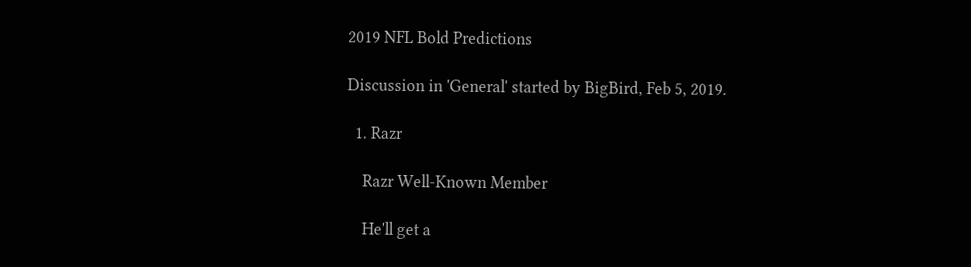2019 NFL Bold Predictions

Discussion in 'General' started by BigBird, Feb 5, 2019.

  1. Razr

    Razr Well-Known Member

    He'll get a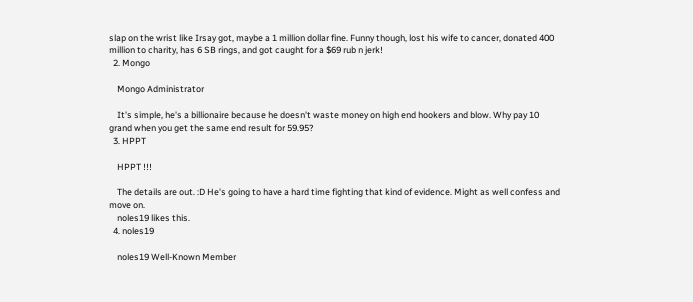slap on the wrist like Irsay got, maybe a 1 million dollar fine. Funny though, lost his wife to cancer, donated 400 million to charity, has 6 SB rings, and got caught for a $69 rub n jerk!
  2. Mongo

    Mongo Administrator

    It's simple, he's a billionaire because he doesn't waste money on high end hookers and blow. Why pay 10 grand when you get the same end result for 59.95?
  3. HPPT

    HPPT !!!

    The details are out. :D He's going to have a hard time fighting that kind of evidence. Might as well confess and move on.
    noles19 likes this.
  4. noles19

    noles19 Well-Known Member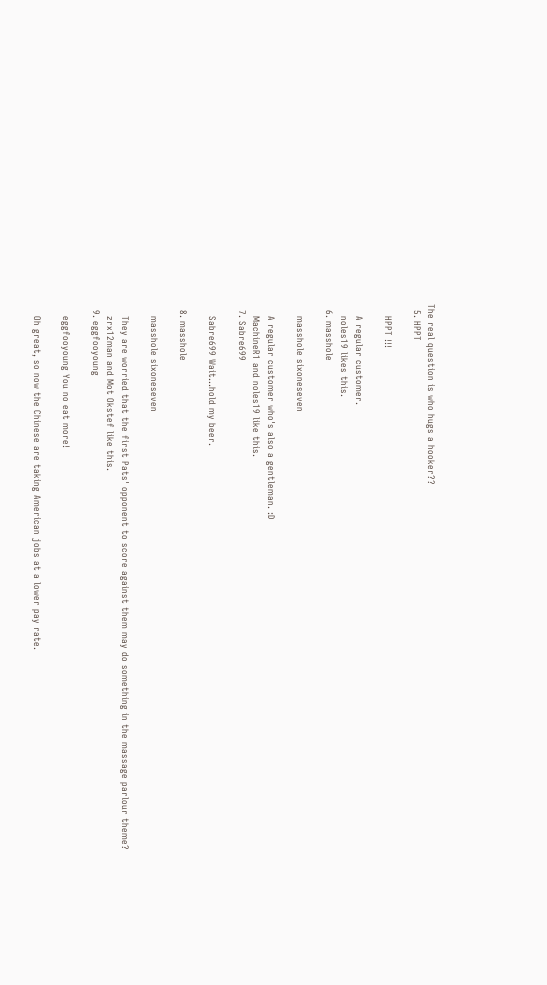The real question is who hugs a hooker??
  5. HPPT

    HPPT !!!

    A regular customer.
    noles19 likes this.
  6. masshole

    masshole sixoneseven

    A regular customer who's also a gentleman. :D
    MachineR1 and noles19 like this.
  7. Sabre699

    Sabre699 Wait...hold my beer.

  8. masshole

    masshole sixoneseven

    They are worried that the first Pats' opponent to score against them may do something in the massage parlour theme?
    zrx12man and Mot Okstef like this.
  9. eggfooyoung

    eggfooyoung You no eat more!

    Oh great, so now the Chinese are taking American jobs at a lower pay rate.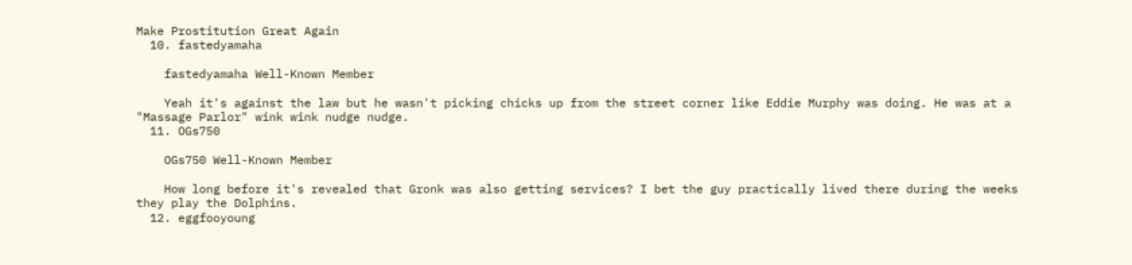Make Prostitution Great Again
  10. fastedyamaha

    fastedyamaha Well-Known Member

    Yeah it's against the law but he wasn't picking chicks up from the street corner like Eddie Murphy was doing. He was at a "Massage Parlor" wink wink nudge nudge.
  11. OGs750

    OGs750 Well-Known Member

    How long before it's revealed that Gronk was also getting services? I bet the guy practically lived there during the weeks they play the Dolphins.
  12. eggfooyoung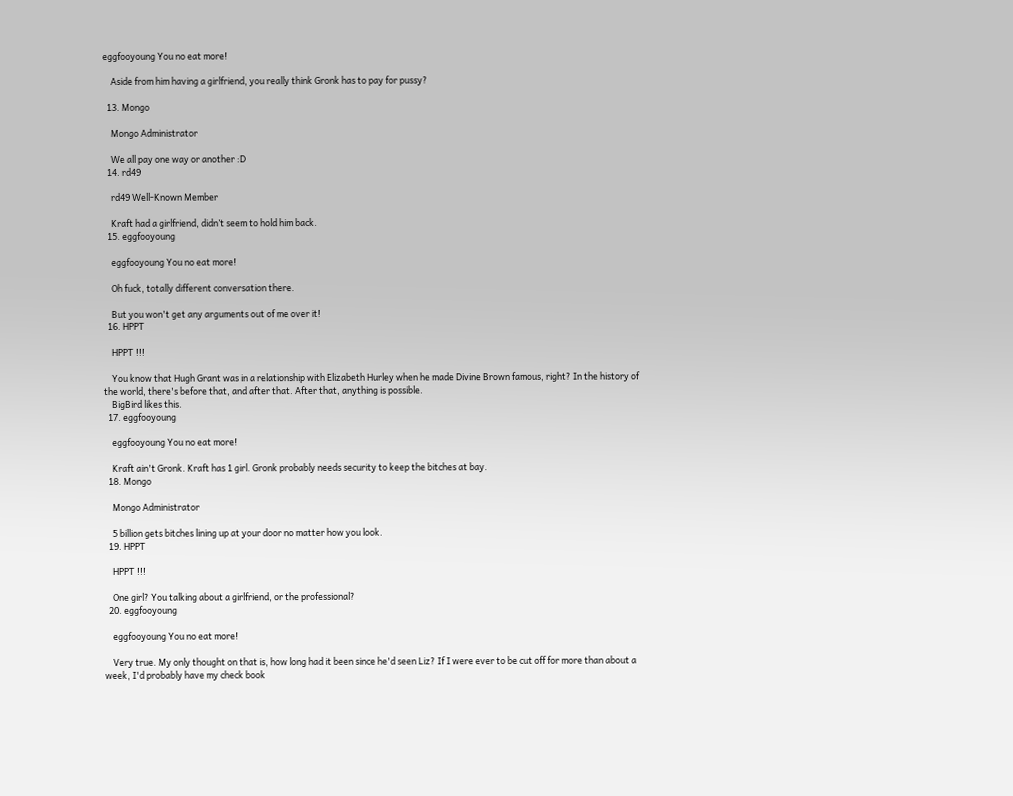eggfooyoung You no eat more!

    Aside from him having a girlfriend, you really think Gronk has to pay for pussy?

  13. Mongo

    Mongo Administrator

    We all pay one way or another :D
  14. rd49

    rd49 Well-Known Member

    Kraft had a girlfriend, didn’t seem to hold him back.
  15. eggfooyoung

    eggfooyoung You no eat more!

    Oh fuck, totally different conversation there.

    But you won't get any arguments out of me over it!
  16. HPPT

    HPPT !!!

    You know that Hugh Grant was in a relationship with Elizabeth Hurley when he made Divine Brown famous, right? In the history of the world, there's before that, and after that. After that, anything is possible.
    BigBird likes this.
  17. eggfooyoung

    eggfooyoung You no eat more!

    Kraft ain't Gronk. Kraft has 1 girl. Gronk probably needs security to keep the bitches at bay.
  18. Mongo

    Mongo Administrator

    5 billion gets bitches lining up at your door no matter how you look.
  19. HPPT

    HPPT !!!

    One girl? You talking about a girlfriend, or the professional?
  20. eggfooyoung

    eggfooyoung You no eat more!

    Very true. My only thought on that is, how long had it been since he'd seen Liz? If I were ever to be cut off for more than about a week, I'd probably have my check book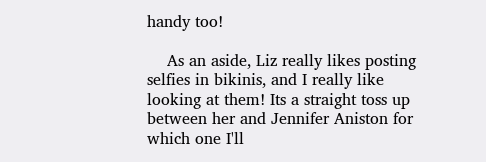handy too!

    As an aside, Liz really likes posting selfies in bikinis, and I really like looking at them! Its a straight toss up between her and Jennifer Aniston for which one I'll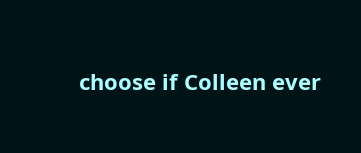choose if Colleen ever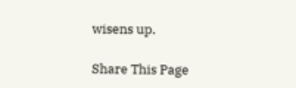wisens up.

Share This Page